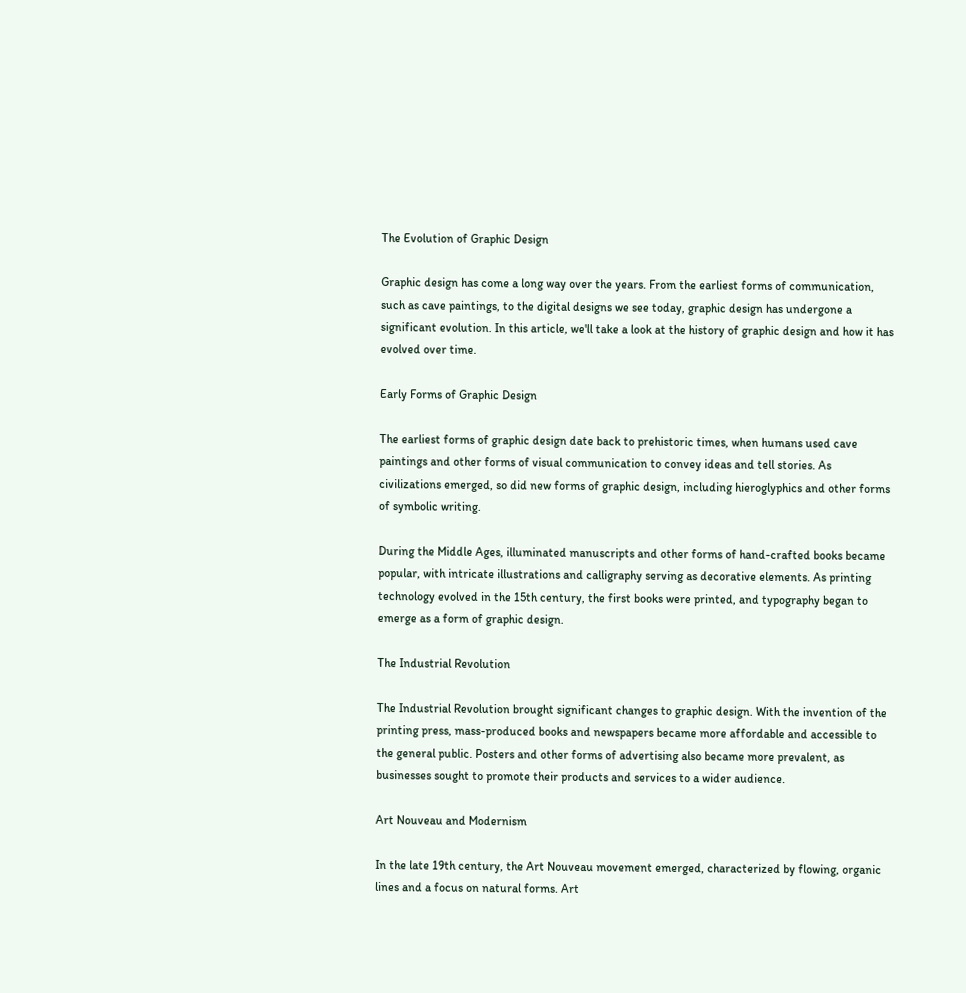The Evolution of Graphic Design

Graphic design has come a long way over the years. From the earliest forms of communication, such as cave paintings, to the digital designs we see today, graphic design has undergone a significant evolution. In this article, we'll take a look at the history of graphic design and how it has evolved over time.

Early Forms of Graphic Design

The earliest forms of graphic design date back to prehistoric times, when humans used cave paintings and other forms of visual communication to convey ideas and tell stories. As civilizations emerged, so did new forms of graphic design, including hieroglyphics and other forms of symbolic writing.

During the Middle Ages, illuminated manuscripts and other forms of hand-crafted books became popular, with intricate illustrations and calligraphy serving as decorative elements. As printing technology evolved in the 15th century, the first books were printed, and typography began to emerge as a form of graphic design.

The Industrial Revolution

The Industrial Revolution brought significant changes to graphic design. With the invention of the printing press, mass-produced books and newspapers became more affordable and accessible to the general public. Posters and other forms of advertising also became more prevalent, as businesses sought to promote their products and services to a wider audience.

Art Nouveau and Modernism

In the late 19th century, the Art Nouveau movement emerged, characterized by flowing, organic lines and a focus on natural forms. Art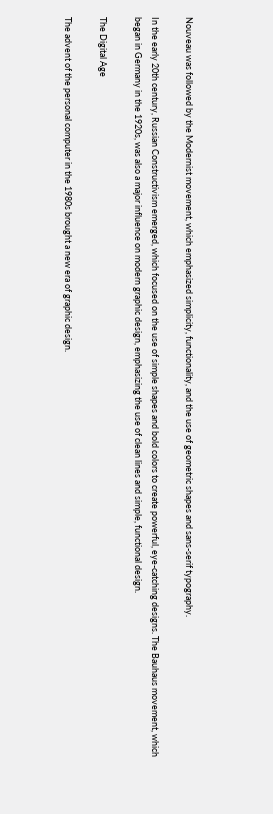Nouveau was followed by the Modernist movement, which emphasized simplicity, functionality, and the use of geometric shapes and sans-serif typography.

In the early 20th century, Russian Constructivism emerged, which focused on the use of simple shapes and bold colors to create powerful, eye-catching designs. The Bauhaus movement, which began in Germany in the 1920s, was also a major influence on modern graphic design, emphasizing the use of clean lines and simple, functional design.

The Digital Age

The advent of the personal computer in the 1980s brought a new era of graphic design.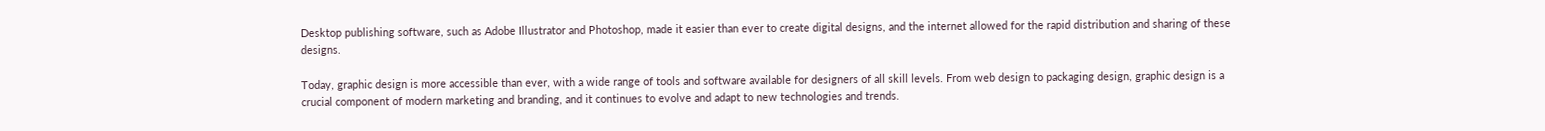Desktop publishing software, such as Adobe Illustrator and Photoshop, made it easier than ever to create digital designs, and the internet allowed for the rapid distribution and sharing of these designs.

Today, graphic design is more accessible than ever, with a wide range of tools and software available for designers of all skill levels. From web design to packaging design, graphic design is a crucial component of modern marketing and branding, and it continues to evolve and adapt to new technologies and trends.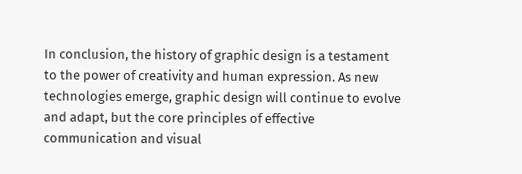In conclusion, the history of graphic design is a testament to the power of creativity and human expression. As new technologies emerge, graphic design will continue to evolve and adapt, but the core principles of effective communication and visual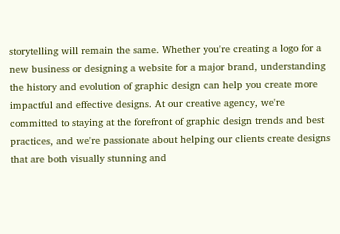storytelling will remain the same. Whether you're creating a logo for a new business or designing a website for a major brand, understanding the history and evolution of graphic design can help you create more impactful and effective designs. At our creative agency, we're committed to staying at the forefront of graphic design trends and best practices, and we're passionate about helping our clients create designs that are both visually stunning and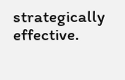strategically effective.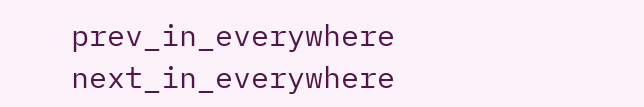prev_in_everywhere next_in_everywhere